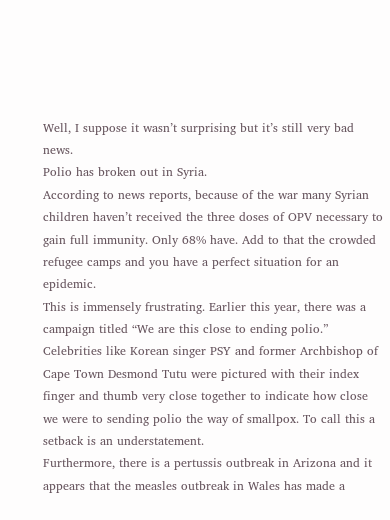Well, I suppose it wasn’t surprising but it’s still very bad news.
Polio has broken out in Syria.
According to news reports, because of the war many Syrian children haven’t received the three doses of OPV necessary to gain full immunity. Only 68% have. Add to that the crowded refugee camps and you have a perfect situation for an epidemic.
This is immensely frustrating. Earlier this year, there was a campaign titled “We are this close to ending polio.” Celebrities like Korean singer PSY and former Archbishop of Cape Town Desmond Tutu were pictured with their index finger and thumb very close together to indicate how close we were to sending polio the way of smallpox. To call this a setback is an understatement.
Furthermore, there is a pertussis outbreak in Arizona and it appears that the measles outbreak in Wales has made a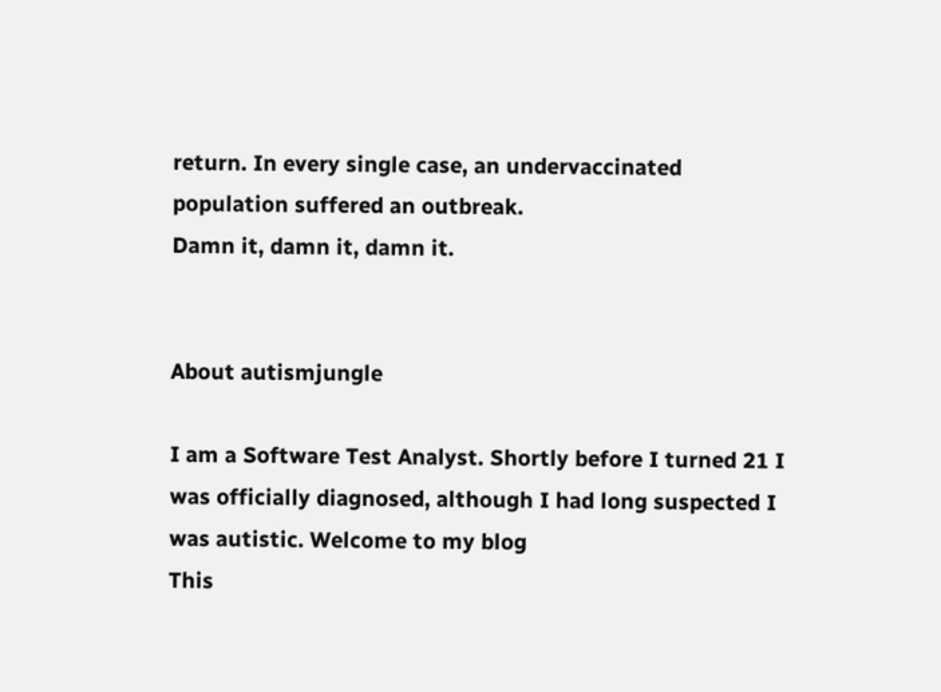return. In every single case, an undervaccinated population suffered an outbreak.
Damn it, damn it, damn it.


About autismjungle

I am a Software Test Analyst. Shortly before I turned 21 I was officially diagnosed, although I had long suspected I was autistic. Welcome to my blog
This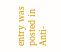entry was posted in Anti-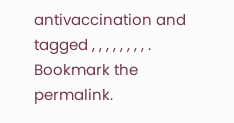antivaccination and tagged , , , , , , , , . Bookmark the permalink.